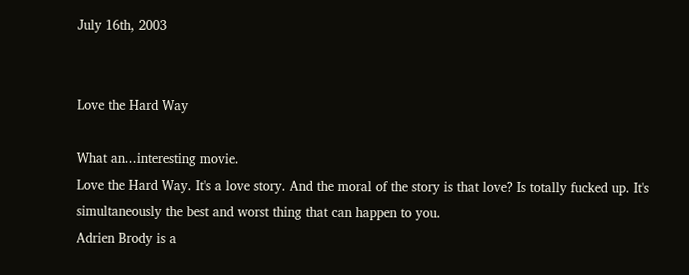July 16th, 2003


Love the Hard Way

What an...interesting movie.
Love the Hard Way. It's a love story. And the moral of the story is that love? Is totally fucked up. It's simultaneously the best and worst thing that can happen to you.
Adrien Brody is a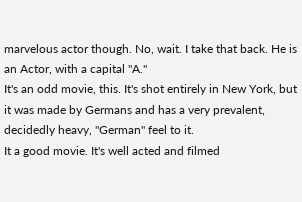marvelous actor though. No, wait. I take that back. He is an Actor, with a capital "A."
It's an odd movie, this. It's shot entirely in New York, but it was made by Germans and has a very prevalent, decidedly heavy, "German" feel to it.
It a good movie. It's well acted and filmed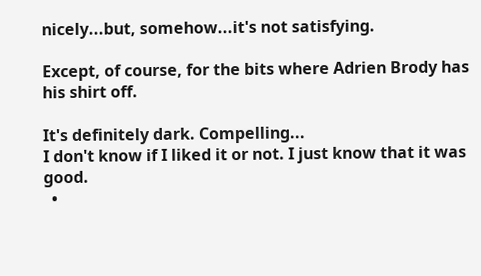nicely...but, somehow...it's not satisfying.

Except, of course, for the bits where Adrien Brody has his shirt off.

It's definitely dark. Compelling...
I don't know if I liked it or not. I just know that it was good.
  •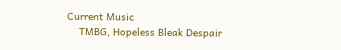Current Music
    TMBG, Hopeless Bleak Despair